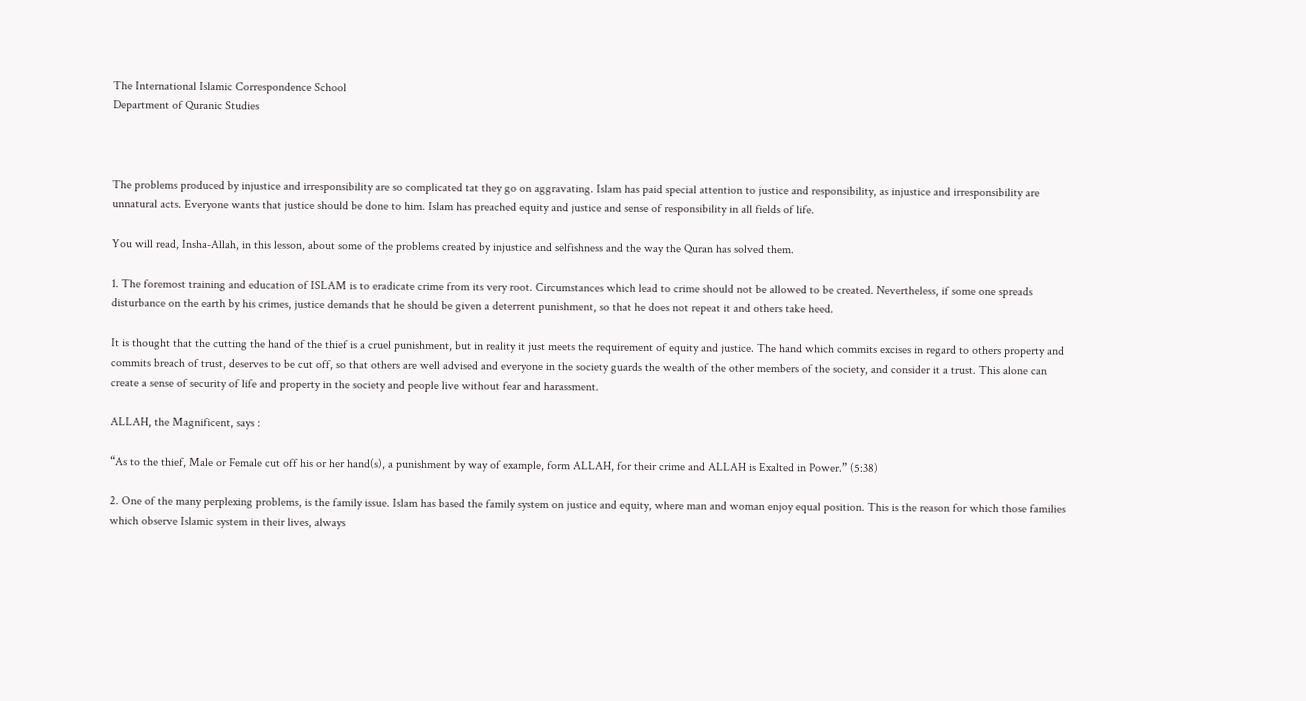The International Islamic Correspondence School
Department of Quranic Studies



The problems produced by injustice and irresponsibility are so complicated tat they go on aggravating. Islam has paid special attention to justice and responsibility, as injustice and irresponsibility are unnatural acts. Everyone wants that justice should be done to him. Islam has preached equity and justice and sense of responsibility in all fields of life.

You will read, Insha-Allah, in this lesson, about some of the problems created by injustice and selfishness and the way the Quran has solved them.

1. The foremost training and education of ISLAM is to eradicate crime from its very root. Circumstances which lead to crime should not be allowed to be created. Nevertheless, if some one spreads disturbance on the earth by his crimes, justice demands that he should be given a deterrent punishment, so that he does not repeat it and others take heed.

It is thought that the cutting the hand of the thief is a cruel punishment, but in reality it just meets the requirement of equity and justice. The hand which commits excises in regard to others property and commits breach of trust, deserves to be cut off, so that others are well advised and everyone in the society guards the wealth of the other members of the society, and consider it a trust. This alone can create a sense of security of life and property in the society and people live without fear and harassment.

ALLAH, the Magnificent, says :

“As to the thief, Male or Female cut off his or her hand(s), a punishment by way of example, form ALLAH, for their crime and ALLAH is Exalted in Power.” (5:38)

2. One of the many perplexing problems, is the family issue. Islam has based the family system on justice and equity, where man and woman enjoy equal position. This is the reason for which those families which observe Islamic system in their lives, always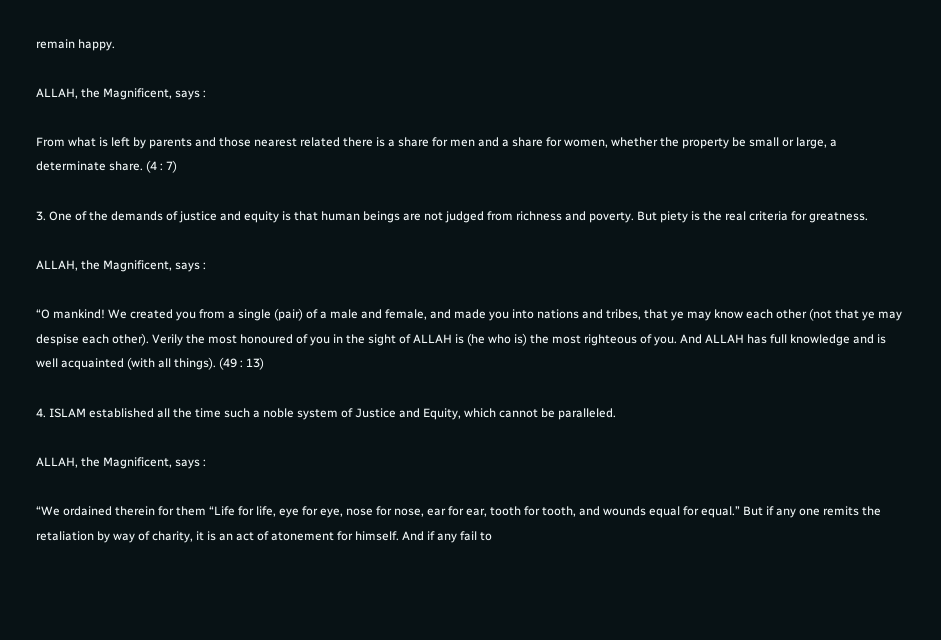remain happy.

ALLAH, the Magnificent, says :

From what is left by parents and those nearest related there is a share for men and a share for women, whether the property be small or large, a determinate share. (4 : 7)

3. One of the demands of justice and equity is that human beings are not judged from richness and poverty. But piety is the real criteria for greatness.

ALLAH, the Magnificent, says :

“O mankind! We created you from a single (pair) of a male and female, and made you into nations and tribes, that ye may know each other (not that ye may despise each other). Verily the most honoured of you in the sight of ALLAH is (he who is) the most righteous of you. And ALLAH has full knowledge and is well acquainted (with all things). (49 : 13)

4. ISLAM established all the time such a noble system of Justice and Equity, which cannot be paralleled.

ALLAH, the Magnificent, says :

“We ordained therein for them “Life for life, eye for eye, nose for nose, ear for ear, tooth for tooth, and wounds equal for equal.” But if any one remits the retaliation by way of charity, it is an act of atonement for himself. And if any fail to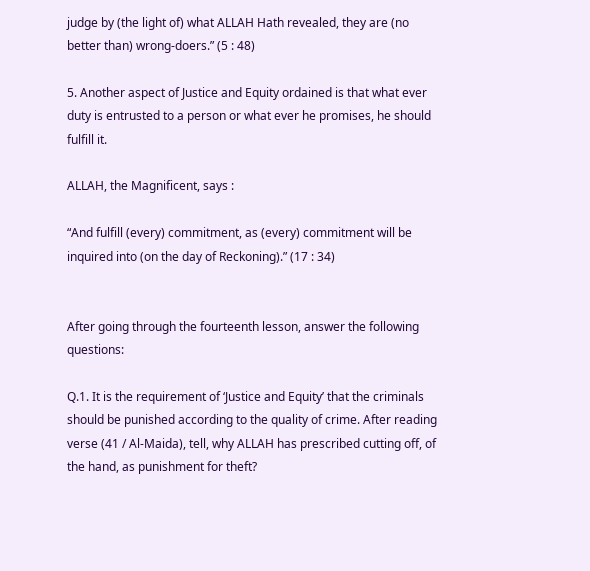judge by (the light of) what ALLAH Hath revealed, they are (no better than) wrong-doers.” (5 : 48)

5. Another aspect of Justice and Equity ordained is that what ever duty is entrusted to a person or what ever he promises, he should fulfill it.

ALLAH, the Magnificent, says :

“And fulfill (every) commitment, as (every) commitment will be inquired into (on the day of Reckoning).” (17 : 34)


After going through the fourteenth lesson, answer the following questions:

Q.1. It is the requirement of ‘Justice and Equity’ that the criminals should be punished according to the quality of crime. After reading verse (41 / Al-Maida), tell, why ALLAH has prescribed cutting off, of the hand, as punishment for theft?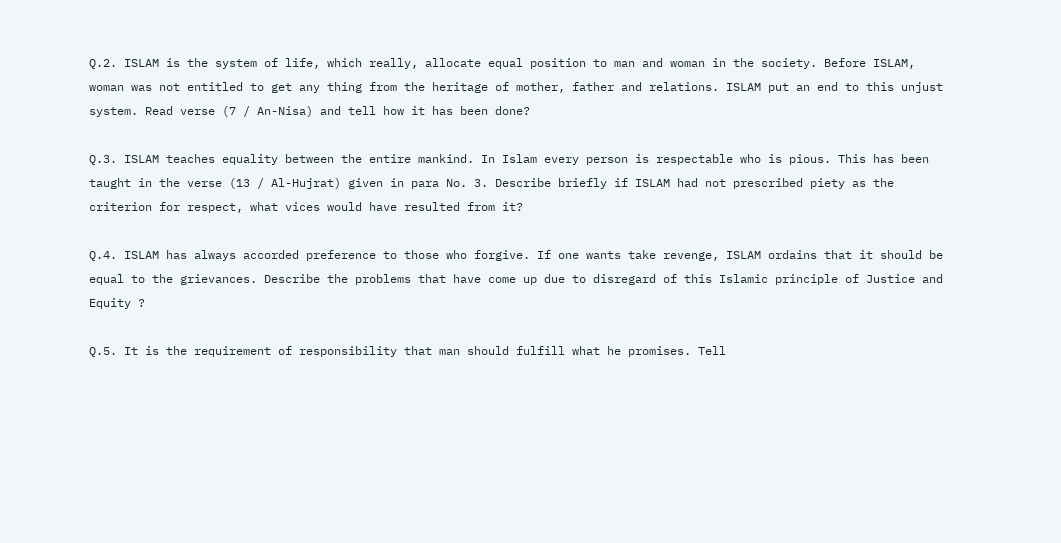Q.2. ISLAM is the system of life, which really, allocate equal position to man and woman in the society. Before ISLAM, woman was not entitled to get any thing from the heritage of mother, father and relations. ISLAM put an end to this unjust system. Read verse (7 / An-Nisa) and tell how it has been done?

Q.3. ISLAM teaches equality between the entire mankind. In Islam every person is respectable who is pious. This has been taught in the verse (13 / Al-Hujrat) given in para No. 3. Describe briefly if ISLAM had not prescribed piety as the criterion for respect, what vices would have resulted from it?

Q.4. ISLAM has always accorded preference to those who forgive. If one wants take revenge, ISLAM ordains that it should be equal to the grievances. Describe the problems that have come up due to disregard of this Islamic principle of Justice and Equity ?

Q.5. It is the requirement of responsibility that man should fulfill what he promises. Tell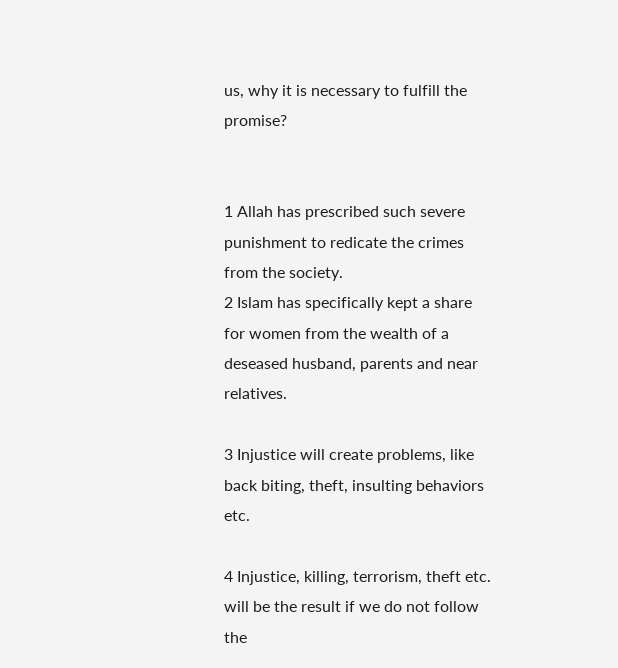us, why it is necessary to fulfill the promise?


1 Allah has prescribed such severe punishment to redicate the crimes from the society.
2 Islam has specifically kept a share for women from the wealth of a deseased husband, parents and near relatives.

3 Injustice will create problems, like back biting, theft, insulting behaviors etc.

4 Injustice, killing, terrorism, theft etc. will be the result if we do not follow the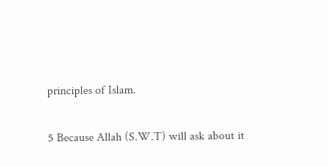principles of Islam.

5 Because Allah (S.W.T) will ask about it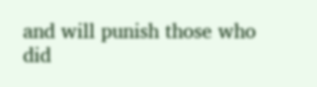and will punish those who did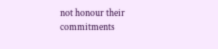not honour their commitments